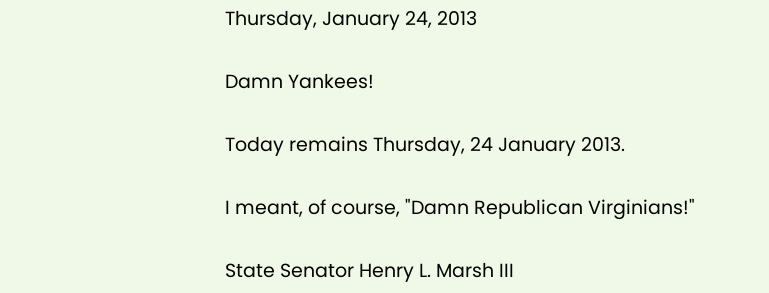Thursday, January 24, 2013

Damn Yankees!

Today remains Thursday, 24 January 2013.

I meant, of course, "Damn Republican Virginians!"

State Senator Henry L. Marsh III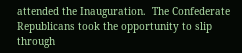attended the Inauguration.  The Confederate Republicans took the opportunity to slip through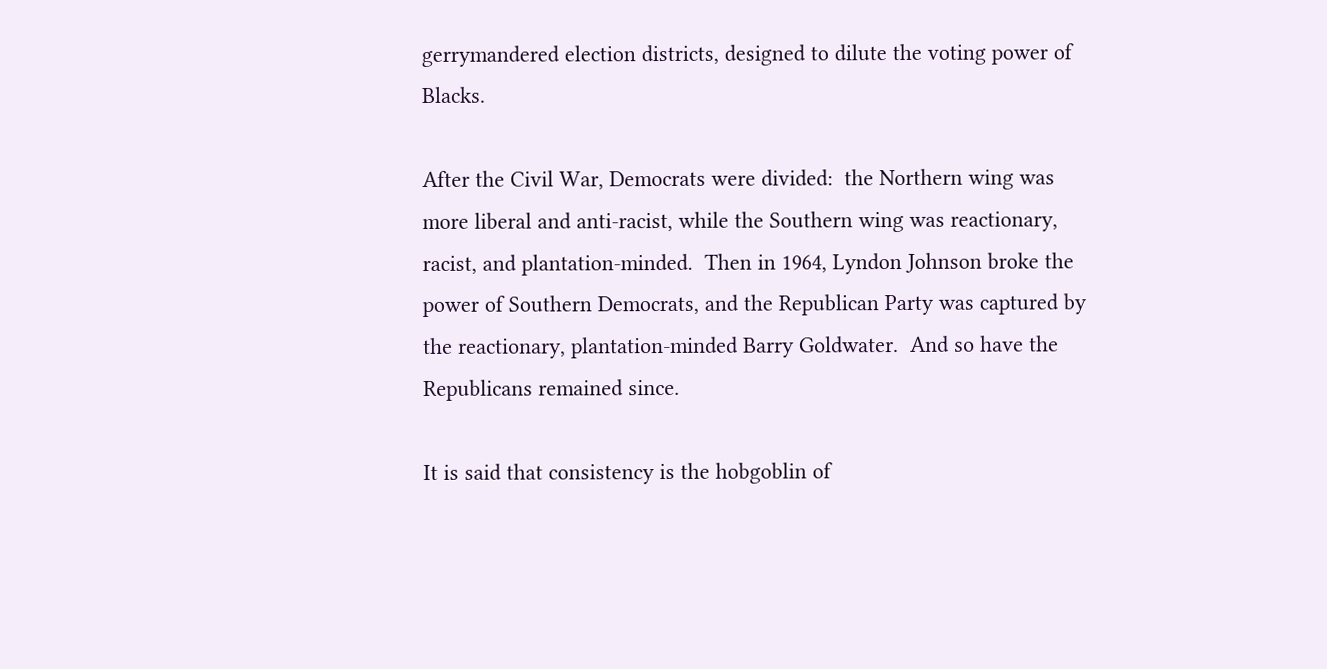gerrymandered election districts, designed to dilute the voting power of Blacks.

After the Civil War, Democrats were divided:  the Northern wing was more liberal and anti-racist, while the Southern wing was reactionary, racist, and plantation-minded.  Then in 1964, Lyndon Johnson broke the power of Southern Democrats, and the Republican Party was captured by the reactionary, plantation-minded Barry Goldwater.  And so have the Republicans remained since.

It is said that consistency is the hobgoblin of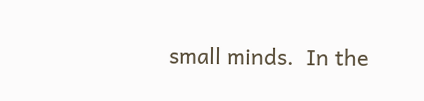small minds.  In the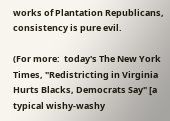works of Plantation Republicans, consistency is pure evil.

(For more:  today's The New York Times, "Redistricting in Virginia Hurts Blacks, Democrats Say" [a typical wishy-washy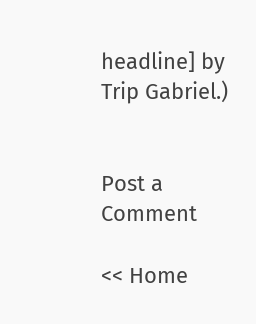headline] by Trip Gabriel.)


Post a Comment

<< Home